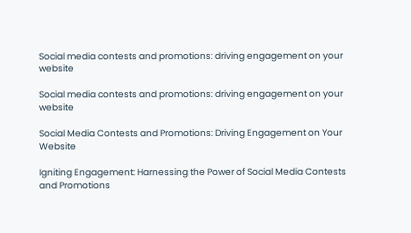Social media contests and promotions: driving engagement on your website

Social media contests and promotions: driving engagement on your website

Social Media Contests and Promotions: Driving Engagement on Your Website

Igniting Engagement: Harnessing the Power of Social Media Contests and Promotions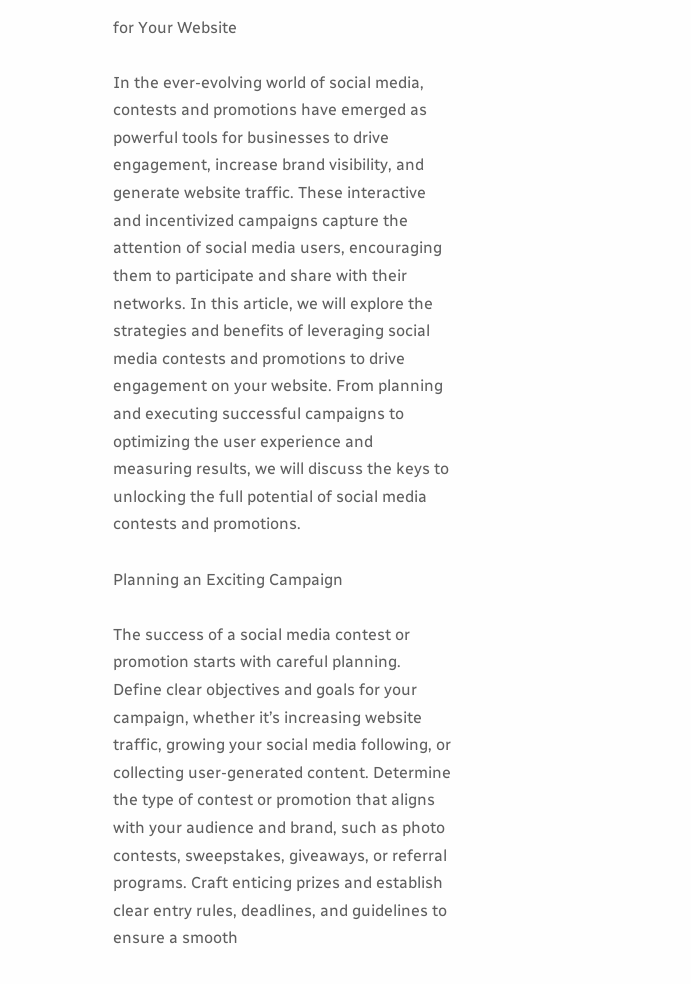for Your Website

In the ever-evolving world of social media, contests and promotions have emerged as powerful tools for businesses to drive engagement, increase brand visibility, and generate website traffic. These interactive and incentivized campaigns capture the attention of social media users, encouraging them to participate and share with their networks. In this article, we will explore the strategies and benefits of leveraging social media contests and promotions to drive engagement on your website. From planning and executing successful campaigns to optimizing the user experience and measuring results, we will discuss the keys to unlocking the full potential of social media contests and promotions.

Planning an Exciting Campaign

The success of a social media contest or promotion starts with careful planning. Define clear objectives and goals for your campaign, whether it’s increasing website traffic, growing your social media following, or collecting user-generated content. Determine the type of contest or promotion that aligns with your audience and brand, such as photo contests, sweepstakes, giveaways, or referral programs. Craft enticing prizes and establish clear entry rules, deadlines, and guidelines to ensure a smooth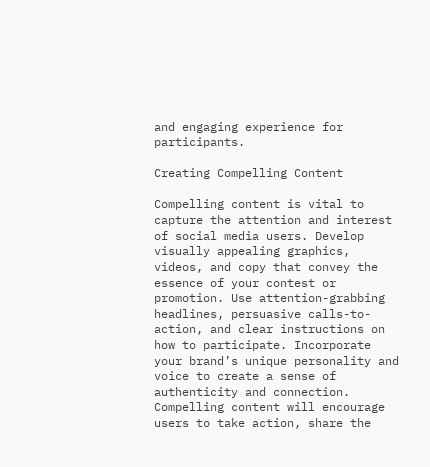and engaging experience for participants.

Creating Compelling Content

Compelling content is vital to capture the attention and interest of social media users. Develop visually appealing graphics, videos, and copy that convey the essence of your contest or promotion. Use attention-grabbing headlines, persuasive calls-to-action, and clear instructions on how to participate. Incorporate your brand’s unique personality and voice to create a sense of authenticity and connection. Compelling content will encourage users to take action, share the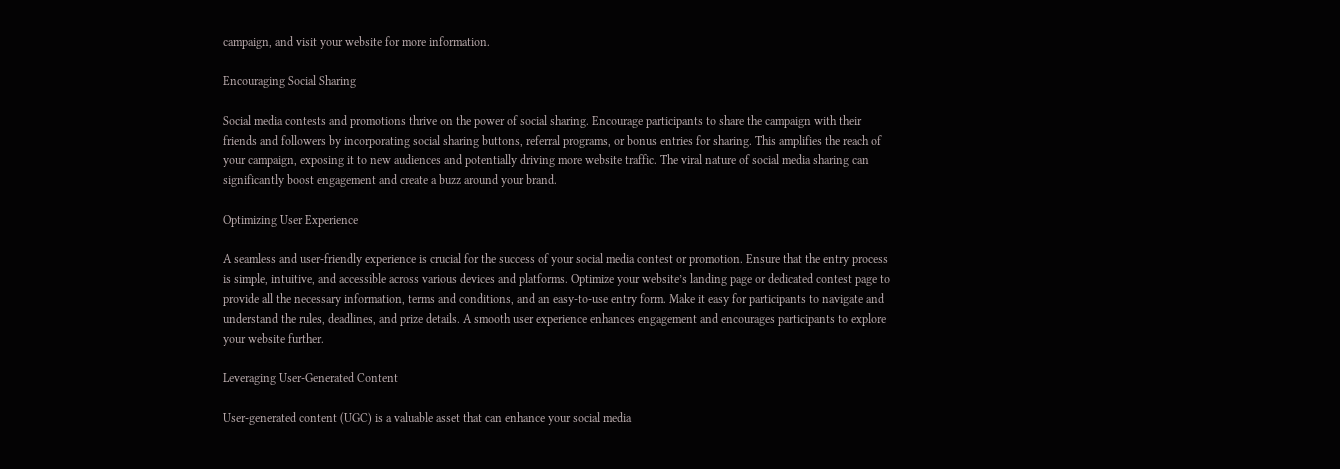campaign, and visit your website for more information.

Encouraging Social Sharing

Social media contests and promotions thrive on the power of social sharing. Encourage participants to share the campaign with their friends and followers by incorporating social sharing buttons, referral programs, or bonus entries for sharing. This amplifies the reach of your campaign, exposing it to new audiences and potentially driving more website traffic. The viral nature of social media sharing can significantly boost engagement and create a buzz around your brand.

Optimizing User Experience

A seamless and user-friendly experience is crucial for the success of your social media contest or promotion. Ensure that the entry process is simple, intuitive, and accessible across various devices and platforms. Optimize your website’s landing page or dedicated contest page to provide all the necessary information, terms and conditions, and an easy-to-use entry form. Make it easy for participants to navigate and understand the rules, deadlines, and prize details. A smooth user experience enhances engagement and encourages participants to explore your website further.

Leveraging User-Generated Content

User-generated content (UGC) is a valuable asset that can enhance your social media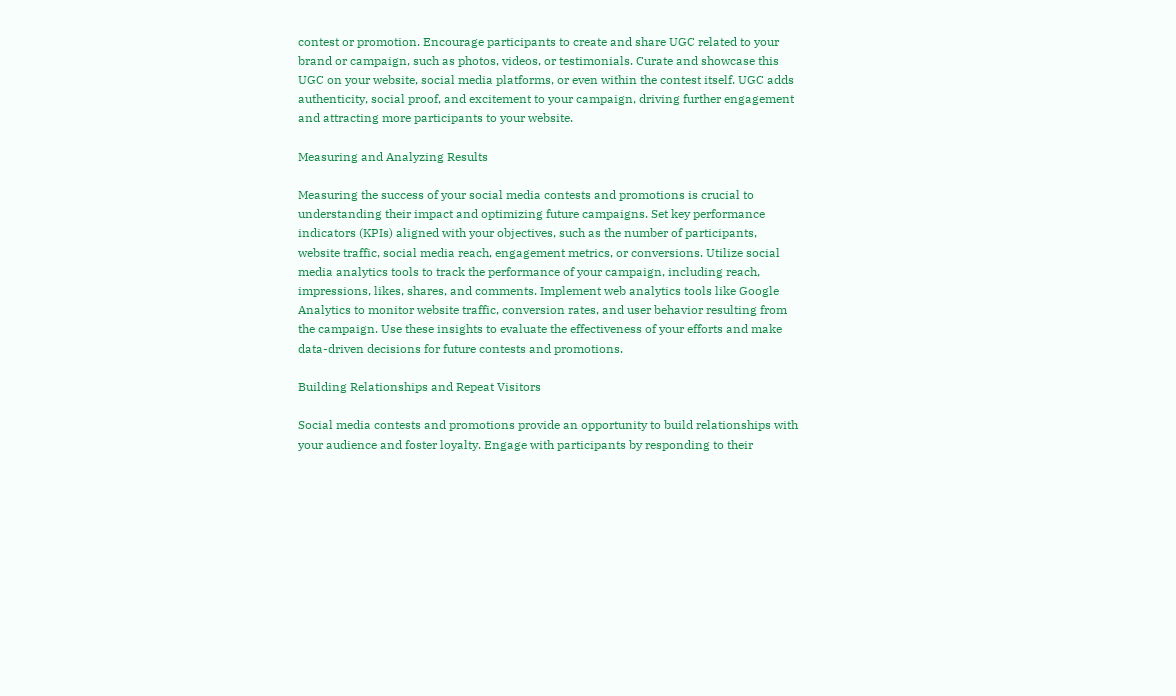contest or promotion. Encourage participants to create and share UGC related to your brand or campaign, such as photos, videos, or testimonials. Curate and showcase this UGC on your website, social media platforms, or even within the contest itself. UGC adds authenticity, social proof, and excitement to your campaign, driving further engagement and attracting more participants to your website.

Measuring and Analyzing Results

Measuring the success of your social media contests and promotions is crucial to understanding their impact and optimizing future campaigns. Set key performance indicators (KPIs) aligned with your objectives, such as the number of participants, website traffic, social media reach, engagement metrics, or conversions. Utilize social media analytics tools to track the performance of your campaign, including reach, impressions, likes, shares, and comments. Implement web analytics tools like Google Analytics to monitor website traffic, conversion rates, and user behavior resulting from the campaign. Use these insights to evaluate the effectiveness of your efforts and make data-driven decisions for future contests and promotions.

Building Relationships and Repeat Visitors

Social media contests and promotions provide an opportunity to build relationships with your audience and foster loyalty. Engage with participants by responding to their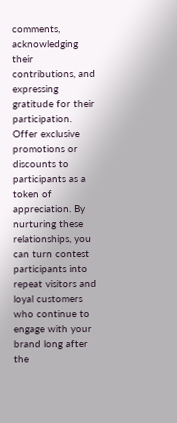comments, acknowledging their contributions, and expressing gratitude for their participation. Offer exclusive promotions or discounts to participants as a token of appreciation. By nurturing these relationships, you can turn contest participants into repeat visitors and loyal customers who continue to engage with your brand long after the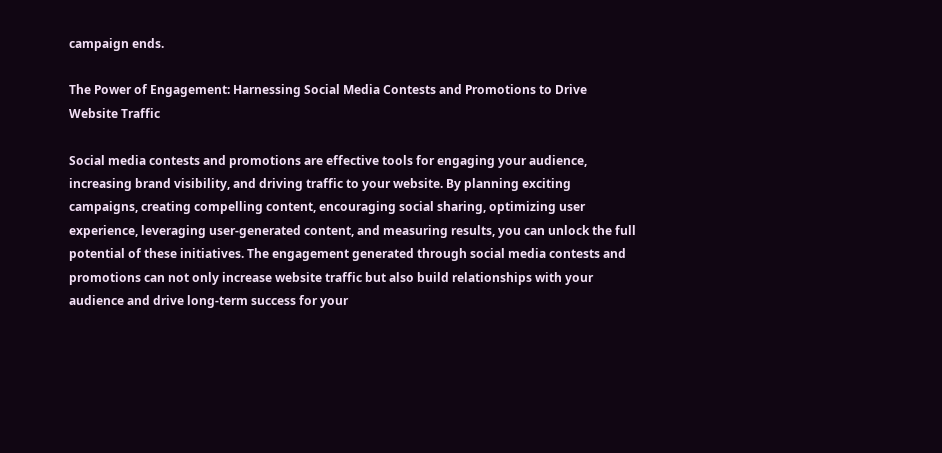campaign ends.

The Power of Engagement: Harnessing Social Media Contests and Promotions to Drive Website Traffic

Social media contests and promotions are effective tools for engaging your audience, increasing brand visibility, and driving traffic to your website. By planning exciting campaigns, creating compelling content, encouraging social sharing, optimizing user experience, leveraging user-generated content, and measuring results, you can unlock the full potential of these initiatives. The engagement generated through social media contests and promotions can not only increase website traffic but also build relationships with your audience and drive long-term success for your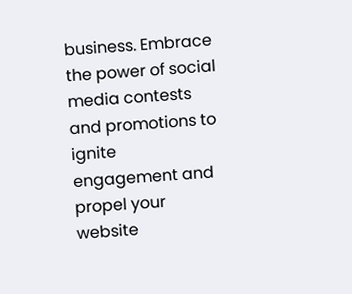business. Embrace the power of social media contests and promotions to ignite engagement and propel your website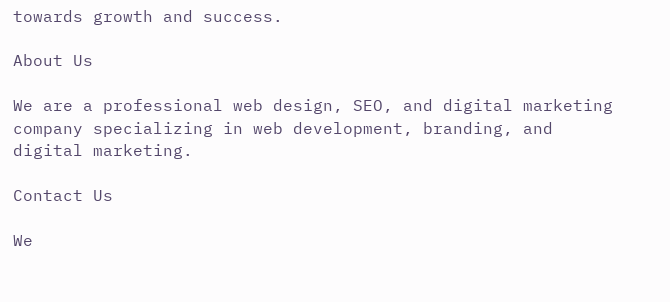towards growth and success.

About Us

We are a professional web design, SEO, and digital marketing company specializing in web development, branding, and digital marketing.

Contact Us

We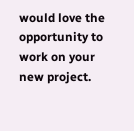would love the opportunity to work on your new project.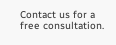Contact us for a free consultation.